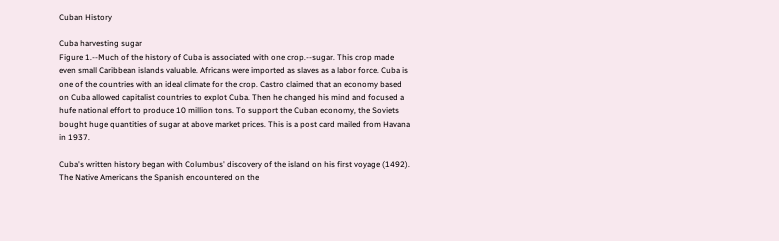Cuban History

Cuba harvesting sugar
Figure 1.--Much of the history of Cuba is associated with one crop.--sugar. This crop made even small Caribbean islands valuable. Africans were imported as slaves as a labor force. Cuba is one of the countries with an ideal climate for the crop. Castro claimed that an economy based on Cuba allowed capitalist countries to explot Cuba. Then he changed his mind and focused a hufe national effort to produce 10 million tons. To support the Cuban economy, the Soviets bought huge quantities of sugar at above market prices. This is a post card mailed from Havana in 1937.

Cuba's written history began with Columbus' discovery of the island on his first voyage (1492). The Native Americans the Spanish encountered on the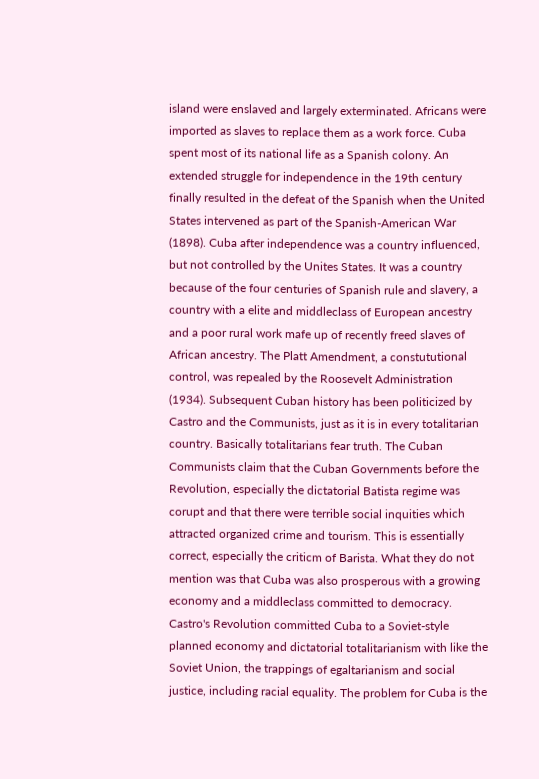island were enslaved and largely exterminated. Africans were imported as slaves to replace them as a work force. Cuba spent most of its national life as a Spanish colony. An extended struggle for independence in the 19th century finally resulted in the defeat of the Spanish when the United States intervened as part of the Spanish-American War (1898). Cuba after independence was a country influenced, but not controlled by the Unites States. It was a country because of the four centuries of Spanish rule and slavery, a country with a elite and middleclass of European ancestry and a poor rural work mafe up of recently freed slaves of African ancestry. The Platt Amendment, a constututional control, was repealed by the Roosevelt Administration (1934). Subsequent Cuban history has been politicized by Castro and the Communists, just as it is in every totalitarian country. Basically totalitarians fear truth. The Cuban Communists claim that the Cuban Governments before the Revolution, especially the dictatorial Batista regime was corupt and that there were terrible social inquities which attracted organized crime and tourism. This is essentially correct, especially the criticm of Barista. What they do not mention was that Cuba was also prosperous with a growing economy and a middleclass committed to democracy. Castro's Revolution committed Cuba to a Soviet-style planned economy and dictatorial totalitarianism with like the Soviet Union, the trappings of egaltarianism and social justice, including racial equality. The problem for Cuba is the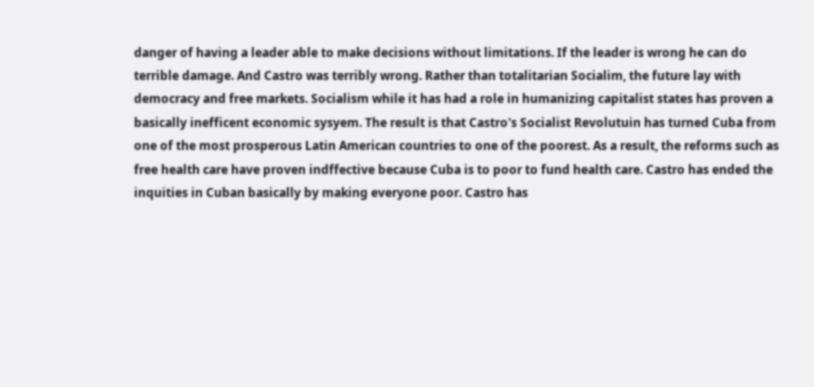danger of having a leader able to make decisions without limitations. If the leader is wrong he can do terrible damage. And Castro was terribly wrong. Rather than totalitarian Socialim, the future lay with democracy and free markets. Socialism while it has had a role in humanizing capitalist states has proven a basically inefficent economic sysyem. The result is that Castro's Socialist Revolutuin has turned Cuba from one of the most prosperous Latin American countries to one of the poorest. As a result, the reforms such as free health care have proven indffective because Cuba is to poor to fund health care. Castro has ended the inquities in Cuban basically by making everyone poor. Castro has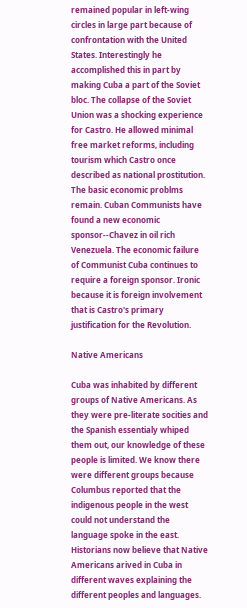remained popular in left-wing circles in large part because of confrontation with the United States. Interestingly he accomplished this in part by making Cuba a part of the Soviet bloc. The collapse of the Soviet Union was a shocking experience for Castro. He allowed minimal free market reforms, including tourism which Castro once described as national prostitution. The basic economic problms remain. Cuban Communists have found a new economic sponsor--Chavez in oil rich Venezuela. The economic failure of Communist Cuba continues to require a foreign sponsor. Ironic because it is foreign involvement that is Castro's primary justification for the Revolution.

Native Americans

Cuba was inhabited by different groups of Native Americans. As they were pre-literate socities and the Spanish essentialy whiped them out, our knowledge of these people is limited. We know there were different groups because Columbus reported that the indigenous people in the west could not understand the language spoke in the east. Historians now believe that Native Americans arived in Cuba in different waves explaining the different peoples and languages.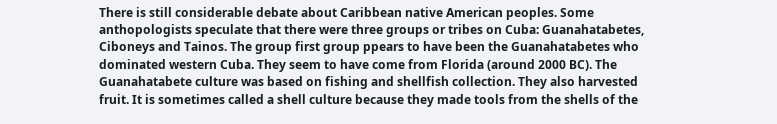There is still considerable debate about Caribbean native American peoples. Some anthopologists speculate that there were three groups or tribes on Cuba: Guanahatabetes, Ciboneys and Tainos. The group first group ppears to have been the Guanahatabetes who dominated western Cuba. They seem to have come from Florida (around 2000 BC). The Guanahatabete culture was based on fishing and shellfish collection. They also harvested fruit. It is sometimes called a shell culture because they made tools from the shells of the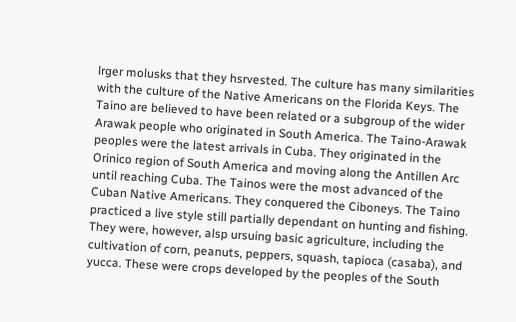lrger molusks that they hsrvested. The culture has many similarities with the culture of the Native Americans on the Florida Keys. The Taino are believed to have been related or a subgroup of the wider Arawak people who originated in South America. The Taino-Arawak peoples were the latest arrivals in Cuba. They originated in the Orinico region of South America and moving along the Antillen Arc until reaching Cuba. The Tainos were the most advanced of the Cuban Native Americans. They conquered the Ciboneys. The Taino practiced a live style still partially dependant on hunting and fishing. They were, however, alsp ursuing basic agriculture, including the cultivation of corn, peanuts, peppers, squash, tapioca (casaba), and yucca. These were crops developed by the peoples of the South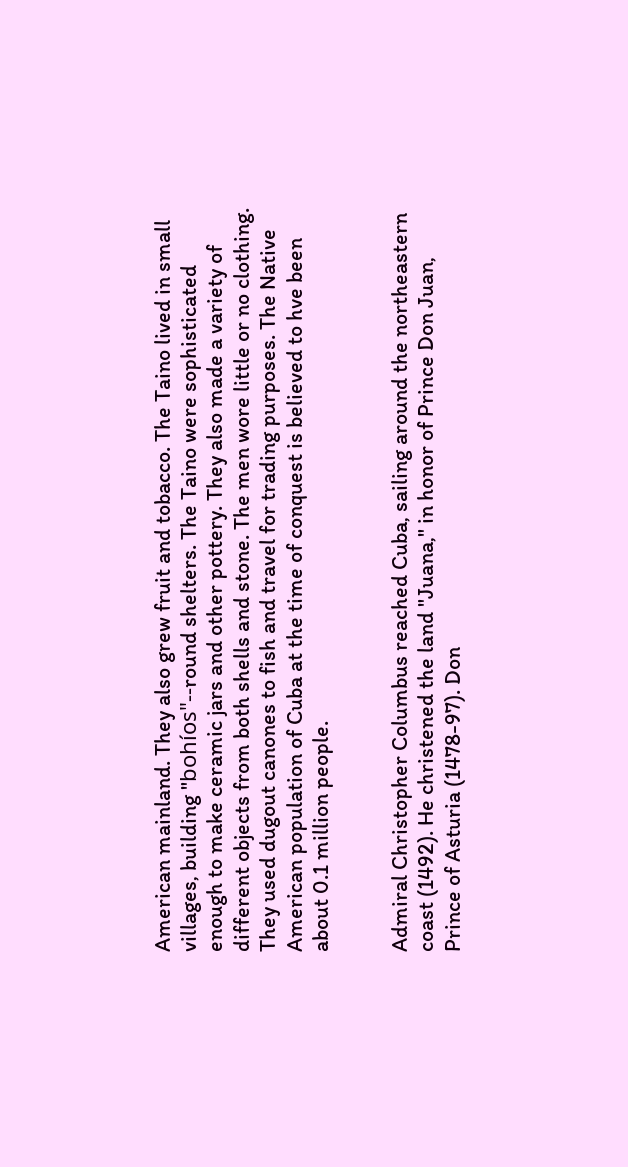American mainland. They also grew fruit and tobacco. The Taino lived in small villages, building "bohíos"--round shelters. The Taino were sophisticated enough to make ceramic jars and other pottery. They also made a variety of different objects from both shells and stone. The men wore little or no clothing. They used dugout canones to fish and travel for trading purposes. The Native American population of Cuba at the time of conquest is believed to hve been about 0.1 million people.


Admiral Christopher Columbus reached Cuba, sailing around the northeastern coast (1492). He christened the land "Juana," in honor of Prince Don Juan, Prince of Asturia (1478-97). Don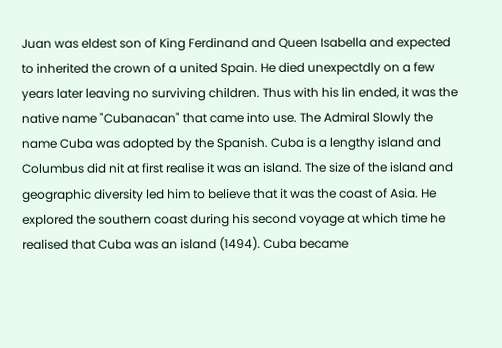Juan was eldest son of King Ferdinand and Queen Isabella and expected to inherited the crown of a united Spain. He died unexpectdly on a few years later leaving no surviving children. Thus with his lin ended, it was the native name "Cubanacan" that came into use. The Admiral Slowly the name Cuba was adopted by the Spanish. Cuba is a lengthy island and Columbus did nit at first realise it was an island. The size of the island and geographic diversity led him to believe that it was the coast of Asia. He explored the southern coast during his second voyage at which time he realised that Cuba was an island (1494). Cuba became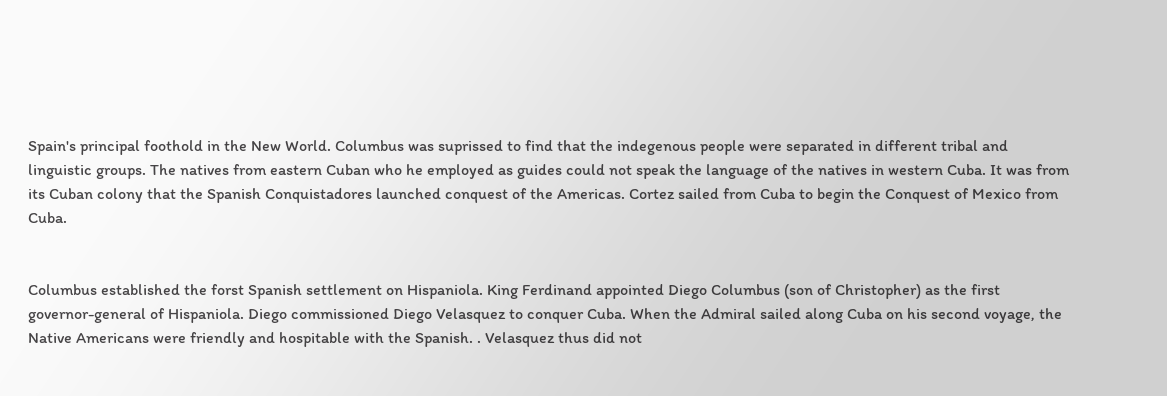Spain's principal foothold in the New World. Columbus was suprissed to find that the indegenous people were separated in different tribal and linguistic groups. The natives from eastern Cuban who he employed as guides could not speak the language of the natives in western Cuba. It was from its Cuban colony that the Spanish Conquistadores launched conquest of the Americas. Cortez sailed from Cuba to begin the Conquest of Mexico from Cuba.


Columbus established the forst Spanish settlement on Hispaniola. King Ferdinand appointed Diego Columbus (son of Christopher) as the first governor-general of Hispaniola. Diego commissioned Diego Velasquez to conquer Cuba. When the Admiral sailed along Cuba on his second voyage, the Native Americans were friendly and hospitable with the Spanish. . Velasquez thus did not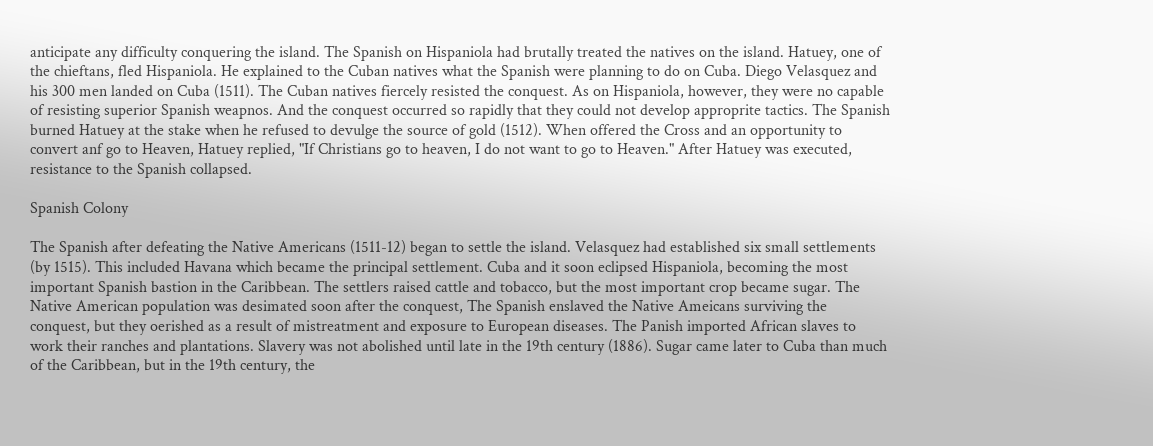anticipate any difficulty conquering the island. The Spanish on Hispaniola had brutally treated the natives on the island. Hatuey, one of the chieftans, fled Hispaniola. He explained to the Cuban natives what the Spanish were planning to do on Cuba. Diego Velasquez and his 300 men landed on Cuba (1511). The Cuban natives fiercely resisted the conquest. As on Hispaniola, however, they were no capable of resisting superior Spanish weapnos. And the conquest occurred so rapidly that they could not develop approprite tactics. The Spanish burned Hatuey at the stake when he refused to devulge the source of gold (1512). When offered the Cross and an opportunity to convert anf go to Heaven, Hatuey replied, "If Christians go to heaven, I do not want to go to Heaven." After Hatuey was executed, resistance to the Spanish collapsed.

Spanish Colony

The Spanish after defeating the Native Americans (1511-12) began to settle the island. Velasquez had established six small settlements (by 1515). This included Havana which became the principal settlement. Cuba and it soon eclipsed Hispaniola, becoming the most important Spanish bastion in the Caribbean. The settlers raised cattle and tobacco, but the most important crop became sugar. The Native American population was desimated soon after the conquest, The Spanish enslaved the Native Ameicans surviving the conquest, but they oerished as a result of mistreatment and exposure to European diseases. The Panish imported African slaves to work their ranches and plantations. Slavery was not abolished until late in the 19th century (1886). Sugar came later to Cuba than much of the Caribbean, but in the 19th century, the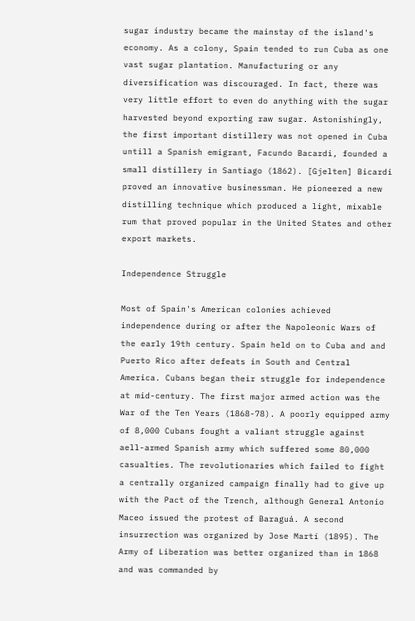sugar industry became the mainstay of the island's economy. As a colony, Spain tended to run Cuba as one vast sugar plantation. Manufacturing or any diversification was discouraged. In fact, there was very little effort to even do anything with the sugar harvested beyond exporting raw sugar. Astonishingly, the first important distillery was not opened in Cuba untill a Spanish emigrant, Facundo Bacardi, founded a small distillery in Santiago (1862). [Gjelten] Bicardi proved an innovative businessman. He pioneered a new distilling technique which produced a light, mixable rum that proved popular in the United States and other export markets.

Independence Struggle

Most of Spain's American colonies achieved independence during or after the Napoleonic Wars of the early 19th century. Spain held on to Cuba and and Puerto Rico after defeats in South and Central America. Cubans began their struggle for independence at mid-century. The first major armed action was the War of the Ten Years (1868-78). A poorly equipped army of 8,000 Cubans fought a valiant struggle against aell-armed Spanish army which suffered some 80,000 casualties. The revolutionaries which failed to fight a centrally organized campaign finally had to give up with the Pact of the Trench, although General Antonio Maceo issued the protest of Baraguá. A second insurrection was organized by Jose Martí (1895). The Army of Liberation was better organized than in 1868 and was commanded by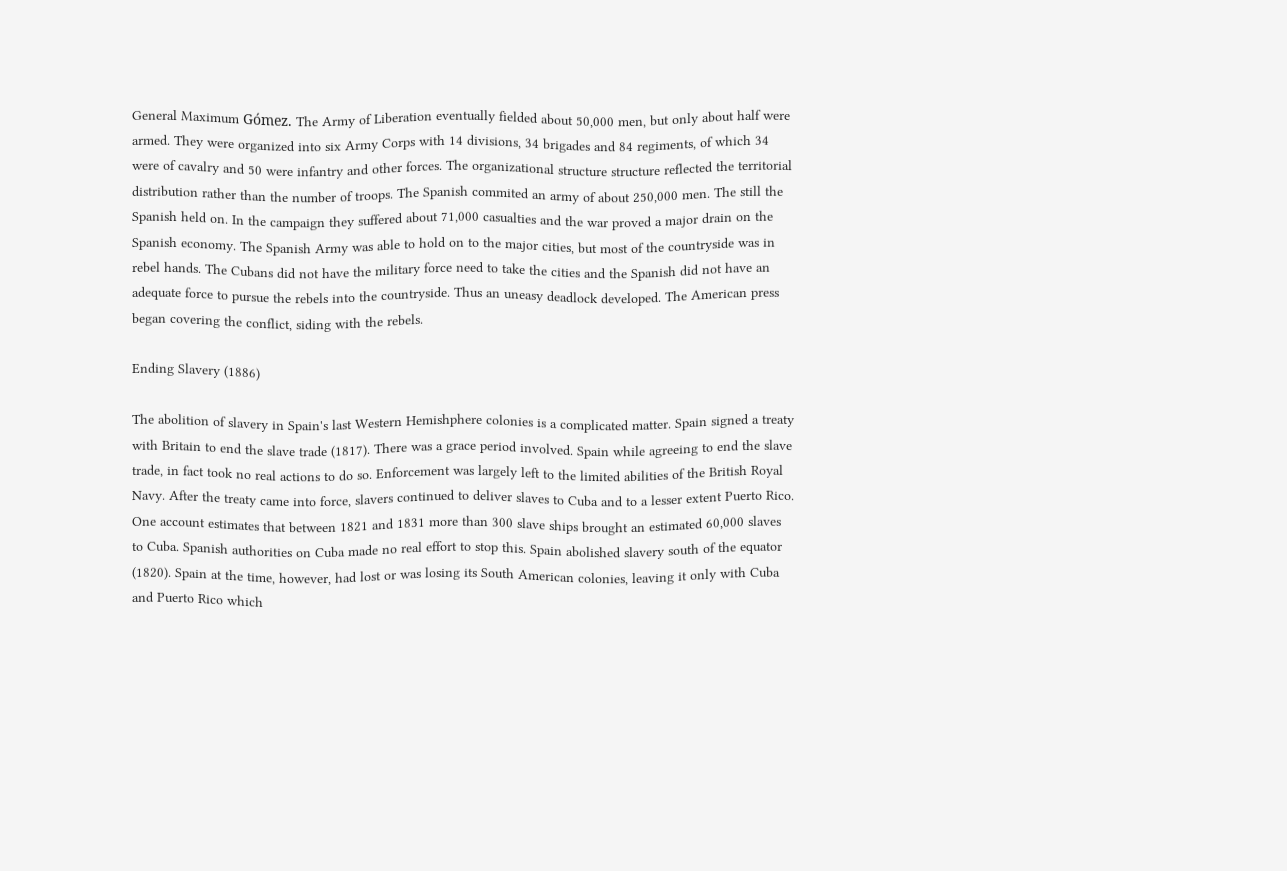General Maximum Gómez. The Army of Liberation eventually fielded about 50,000 men, but only about half were armed. They were organized into six Army Corps with 14 divisions, 34 brigades and 84 regiments, of which 34 were of cavalry and 50 were infantry and other forces. The organizational structure structure reflected the territorial distribution rather than the number of troops. The Spanish commited an army of about 250,000 men. The still the Spanish held on. In the campaign they suffered about 71,000 casualties and the war proved a major drain on the Spanish economy. The Spanish Army was able to hold on to the major cities, but most of the countryside was in rebel hands. The Cubans did not have the military force need to take the cities and the Spanish did not have an adequate force to pursue the rebels into the countryside. Thus an uneasy deadlock developed. The American press began covering the conflict, siding with the rebels.

Ending Slavery (1886)

The abolition of slavery in Spain's last Western Hemishphere colonies is a complicated matter. Spain signed a treaty with Britain to end the slave trade (1817). There was a grace period involved. Spain while agreeing to end the slave trade, in fact took no real actions to do so. Enforcement was largely left to the limited abilities of the British Royal Navy. After the treaty came into force, slavers continued to deliver slaves to Cuba and to a lesser extent Puerto Rico. One account estimates that between 1821 and 1831 more than 300 slave ships brought an estimated 60,000 slaves to Cuba. Spanish authorities on Cuba made no real effort to stop this. Spain abolished slavery south of the equator (1820). Spain at the time, however, had lost or was losing its South American colonies, leaving it only with Cuba and Puerto Rico which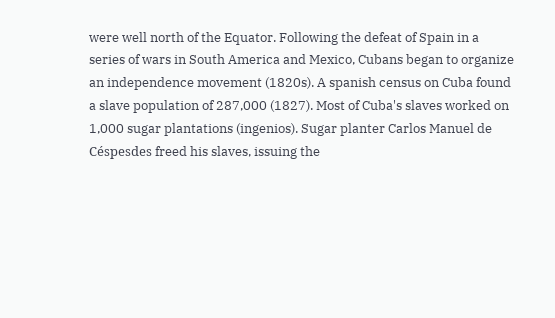were well north of the Equator. Following the defeat of Spain in a series of wars in South America and Mexico, Cubans began to organize an independence movement (1820s). A spanish census on Cuba found a slave population of 287,000 (1827). Most of Cuba's slaves worked on 1,000 sugar plantations (ingenios). Sugar planter Carlos Manuel de Céspesdes freed his slaves, issuing the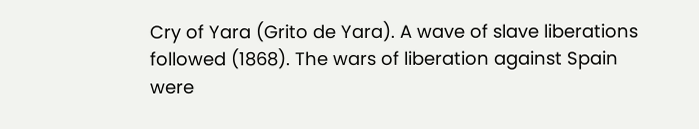Cry of Yara (Grito de Yara). A wave of slave liberations followed (1868). The wars of liberation against Spain were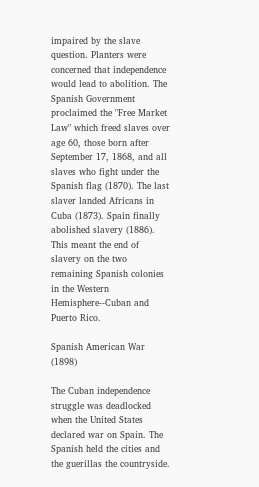impaired by the slave question. Planters were concerned that independence would lead to abolition. The Spanish Government proclaimed the "Free Market Law" which freed slaves over age 60, those born after September 17, 1868, and all slaves who fight under the Spanish flag (1870). The last slaver landed Africans in Cuba (1873). Spain finally abolished slavery (1886). This meant the end of slavery on the two remaining Spanish colonies in the Western Hemisphere--Cuban and Puerto Rico.

Spanish American War (1898)

The Cuban independence struggle was deadlocked when the United States declared war on Spain. The Spanish held the cities and the guerillas the countryside.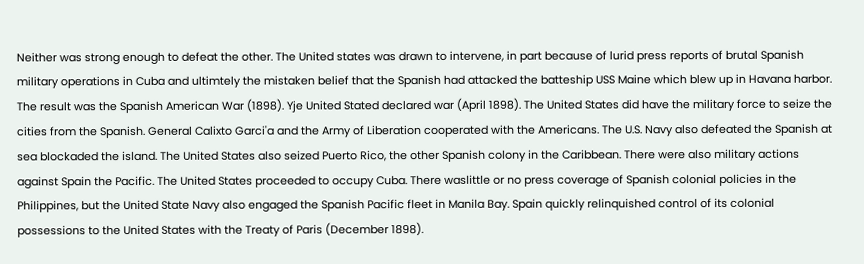Neither was strong enough to defeat the other. The United states was drawn to intervene, in part because of lurid press reports of brutal Spanish military operations in Cuba and ultimtely the mistaken belief that the Spanish had attacked the batteship USS Maine which blew up in Havana harbor. The result was the Spanish American War (1898). Yje United Stated declared war (April 1898). The United States did have the military force to seize the cities from the Spanish. General Calixto Garci'a and the Army of Liberation cooperated with the Americans. The U.S. Navy also defeated the Spanish at sea blockaded the island. The United States also seized Puerto Rico, the other Spanish colony in the Caribbean. There were also military actions against Spain the Pacific. The United States proceeded to occupy Cuba. There waslittle or no press coverage of Spanish colonial policies in the Philippines, but the United State Navy also engaged the Spanish Pacific fleet in Manila Bay. Spain quickly relinquished control of its colonial possessions to the United States with the Treaty of Paris (December 1898).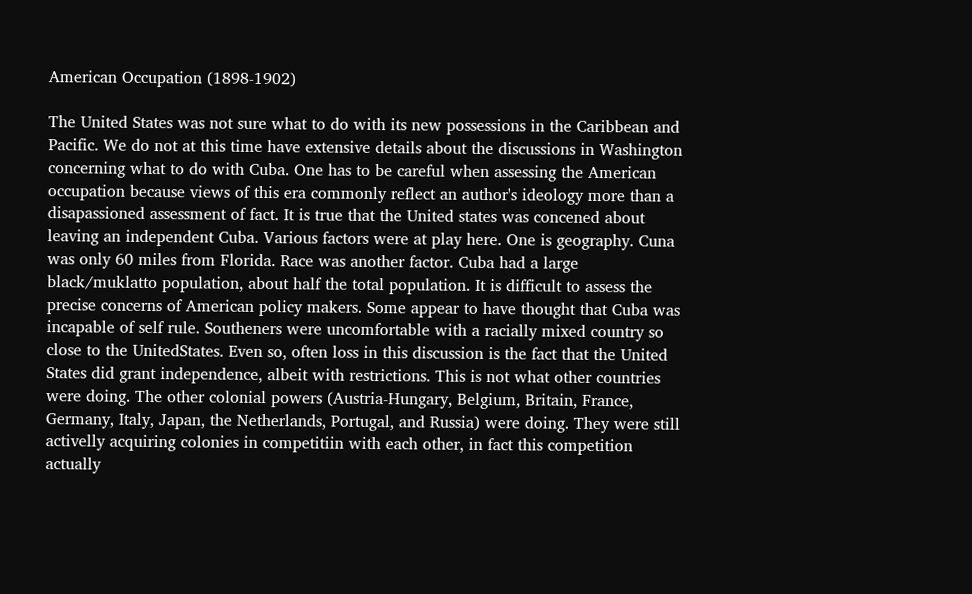American Occupation (1898-1902)

The United States was not sure what to do with its new possessions in the Caribbean and Pacific. We do not at this time have extensive details about the discussions in Washington concerning what to do with Cuba. One has to be careful when assessing the American occupation because views of this era commonly reflect an author's ideology more than a disapassioned assessment of fact. It is true that the United states was concened about leaving an independent Cuba. Various factors were at play here. One is geography. Cuna was only 60 miles from Florida. Race was another factor. Cuba had a large black/muklatto population, about half the total population. It is difficult to assess the precise concerns of American policy makers. Some appear to have thought that Cuba was incapable of self rule. Southeners were uncomfortable with a racially mixed country so close to the UnitedStates. Even so, often loss in this discussion is the fact that the United States did grant independence, albeit with restrictions. This is not what other countries were doing. The other colonial powers (Austria-Hungary, Belgium, Britain, France, Germany, Italy, Japan, the Netherlands, Portugal, and Russia) were doing. They were still activelly acquiring colonies in competitiin with each other, in fact this competition actually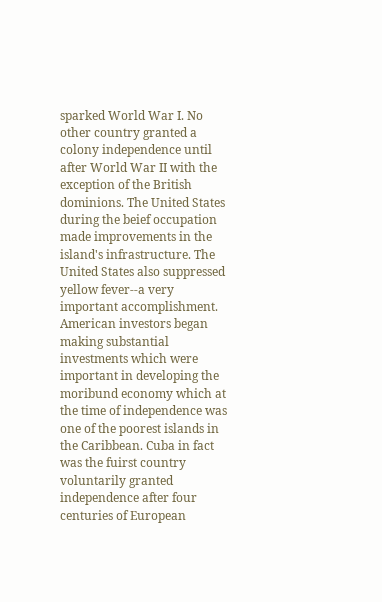sparked World War I. No other country granted a colony independence until after World War II with the exception of the British dominions. The United States during the beief occupation made improvements in the island's infrastructure. The United States also suppressed yellow fever--a very important accomplishment. American investors began making substantial investments which were important in developing the moribund economy which at the time of independence was one of the poorest islands in the Caribbean. Cuba in fact was the fuirst country voluntarily granted independence after four centuries of European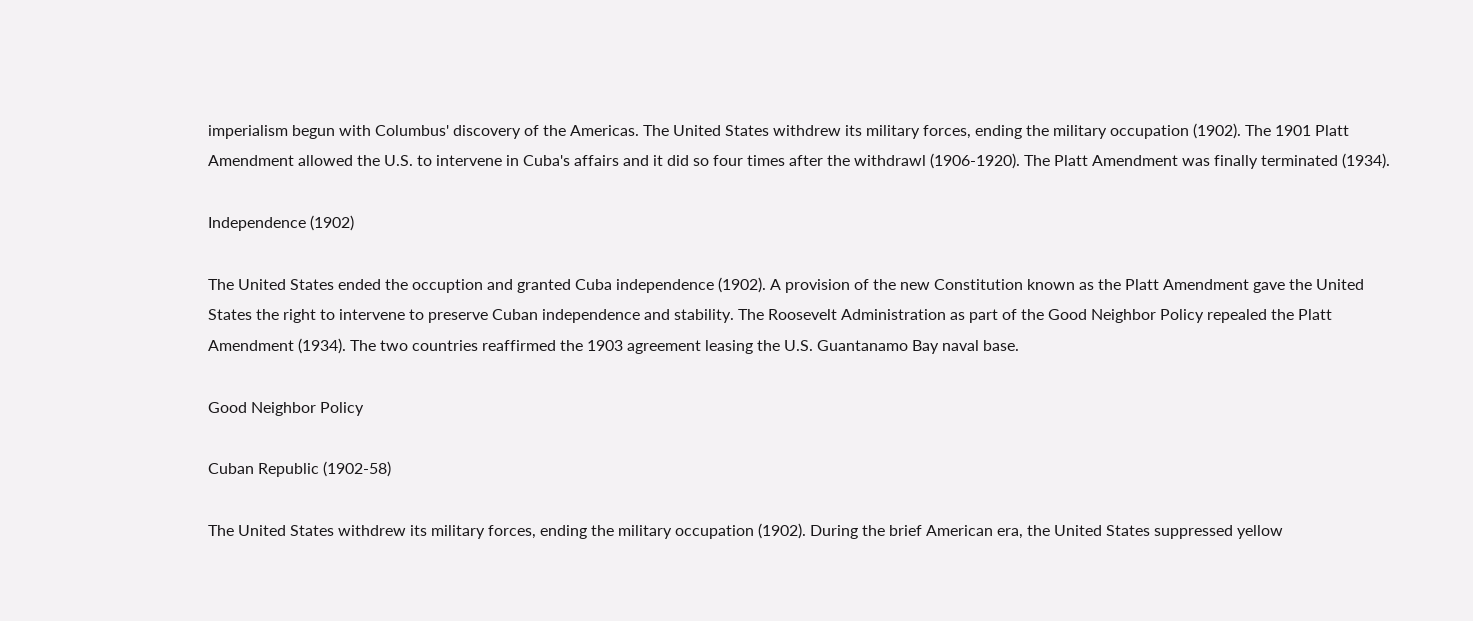imperialism begun with Columbus' discovery of the Americas. The United States withdrew its military forces, ending the military occupation (1902). The 1901 Platt Amendment allowed the U.S. to intervene in Cuba's affairs and it did so four times after the withdrawl (1906-1920). The Platt Amendment was finally terminated (1934).

Independence (1902)

The United States ended the occuption and granted Cuba independence (1902). A provision of the new Constitution known as the Platt Amendment gave the United States the right to intervene to preserve Cuban independence and stability. The Roosevelt Administration as part of the Good Neighbor Policy repealed the Platt Amendment (1934). The two countries reaffirmed the 1903 agreement leasing the U.S. Guantanamo Bay naval base.

Good Neighbor Policy

Cuban Republic (1902-58)

The United States withdrew its military forces, ending the military occupation (1902). During the brief American era, the United States suppressed yellow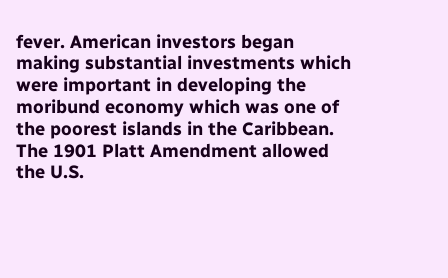fever. American investors began making substantial investments which were important in developing the moribund economy which was one of the poorest islands in the Caribbean. The 1901 Platt Amendment allowed the U.S.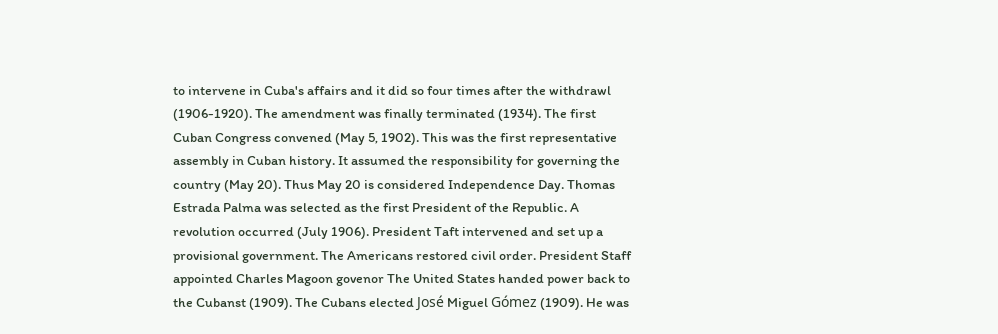to intervene in Cuba's affairs and it did so four times after the withdrawl (1906-1920). The amendment was finally terminated (1934). The first Cuban Congress convened (May 5, 1902). This was the first representative assembly in Cuban history. It assumed the responsibility for governing the country (May 20). Thus May 20 is considered Independence Day. Thomas Estrada Palma was selected as the first President of the Republic. A revolution occurred (July 1906). President Taft intervened and set up a provisional government. The Americans restored civil order. President Staff appointed Charles Magoon govenor The United States handed power back to the Cubanst (1909). The Cubans elected José Miguel Gómez (1909). He was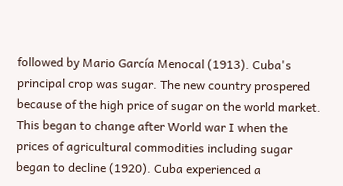followed by Mario García Menocal (1913). Cuba's principal crop was sugar. The new country prospered because of the high price of sugar on the world market. This began to change after World war I when the prices of agricultural commodities including sugar began to decline (1920). Cuba experienced a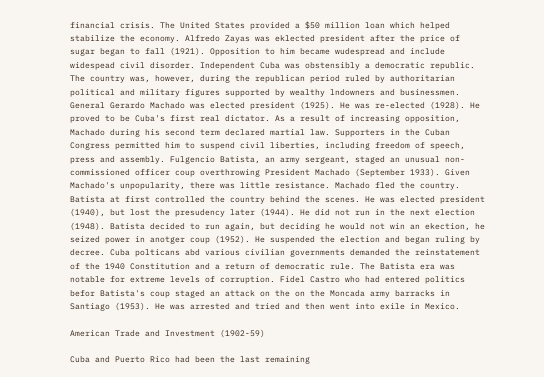financial crisis. The United States provided a $50 million loan which helped stabilize the economy. Alfredo Zayas was eklected president after the price of sugar began to fall (1921). Opposition to him became wudespread and include widespead civil disorder. Independent Cuba was obstensibly a democratic republic. The country was, however, during the republican period ruled by authoritarian political and military figures supported by wealthy lndowners and businessmen. General Gerardo Machado was elected president (1925). He was re-elected (1928). He proved to be Cuba's first real dictator. As a result of increasing opposition, Machado during his second term declared martial law. Supporters in the Cuban Congress permitted him to suspend civil liberties, including freedom of speech, press and assembly. Fulgencio Batista, an army sergeant, staged an unusual non-commissioned officer coup overthrowing President Machado (September 1933). Given Machado's unpopularity, there was little resistance. Machado fled the country. Batista at first controlled the country behind the scenes. He was elected president (1940), but lost the presudency later (1944). He did not run in the next election (1948). Batista decided to run again, but deciding he would not win an ekection, he seized power in anotger coup (1952). He suspended the election and began ruling by decree. Cuba polticans abd various civilian governments demanded the reinstatement of the 1940 Constitution and a return of democratic rule. The Batista era was notable for extreme levels of corruption. Fidel Castro who had entered politics befor Batista's coup staged an attack on the on the Moncada army barracks in Santiago (1953). He was arrested and tried and then went into exile in Mexico.

American Trade and Investment (1902-59)

Cuba and Puerto Rico had been the last remaining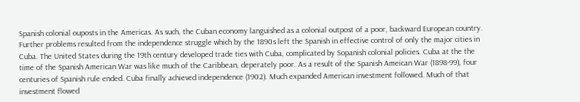Spanish colonial ouposts in the Americas. As such, the Cuban economy languished as a colonial outpost of a poor, backward European country. Further problems resulted from the independence struggle which by the 1890s left the Spanish in effective control of only the major cities in Cuba. The United States during the 19th century developed trade ties with Cuba, complicated by Sopanish colonial policies. Cuba at the the time of the Spanish American War was like much of the Caribbean, deperately poor. As a result of the Spanish Ameican War (1898-99), four centuries of Spanish rule ended. Cuba finally achieved independence (1902). Much expanded American investment followed. Much of that investment flowed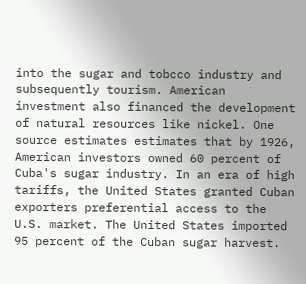into the sugar and tobcco industry and subsequently tourism. American investment also financed the development of natural resources like nickel. One source estimates estimates that by 1926, American investors owned 60 percent of Cuba's sugar industry. In an era of high tariffs, the United States granted Cuban exporters preferential access to the U.S. market. The United States imported 95 percent of the Cuban sugar harvest.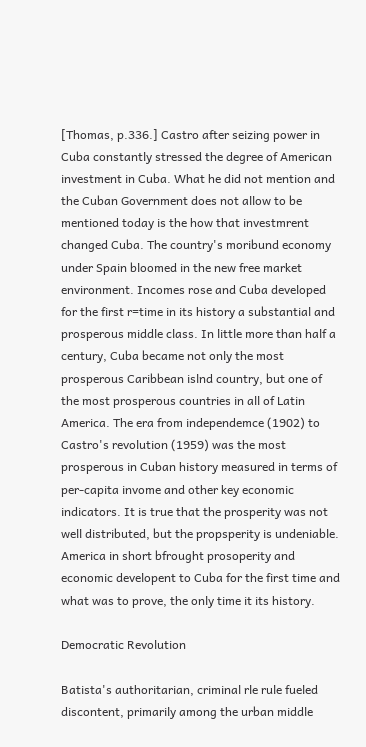[Thomas, p.336.] Castro after seizing power in Cuba constantly stressed the degree of American investment in Cuba. What he did not mention and the Cuban Government does not allow to be mentioned today is the how that investmrent changed Cuba. The country's moribund economy under Spain bloomed in the new free market environment. Incomes rose and Cuba developed for the first r=time in its history a substantial and prosperous middle class. In little more than half a century, Cuba became not only the most prosperous Caribbean islnd country, but one of the most prosperous countries in all of Latin America. The era from independemce (1902) to Castro's revolution (1959) was the most prosperous in Cuban history measured in terms of per-capita invome and other key economic indicators. It is true that the prosperity was not well distributed, but the propsperity is undeniable. America in short bfrought prosoperity and economic developent to Cuba for the first time and what was to prove, the only time it its history.

Democratic Revolution

Batista's authoritarian, criminal rle rule fueled discontent, primarily among the urban middle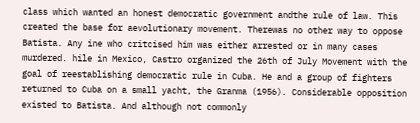class which wanted an honest democratic government andthe rule of law. This created the base for aevolutionary movement. Therewas no other way to oppose Batista. Any ine who critcised him was either arrested or in many cases murdered. hile in Mexico, Castro organized the 26th of July Movement with the goal of reestablishing democratic rule in Cuba. He and a group of fighters returned to Cuba on a small yacht, the Granma (1956). Considerable opposition existed to Batista. And although not commonly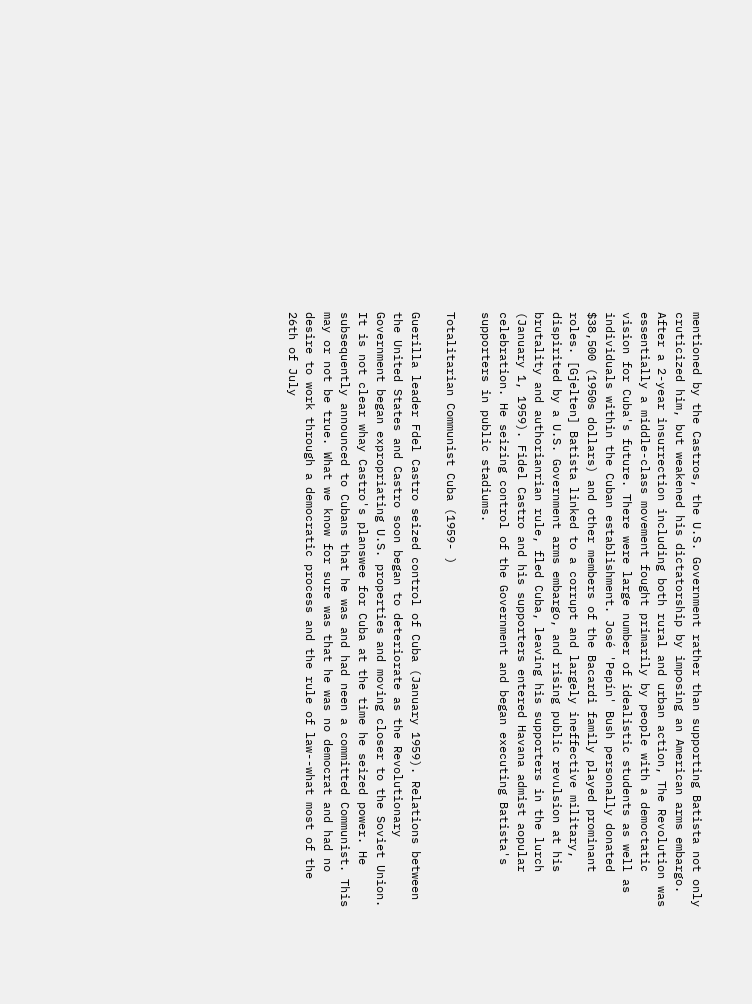mentioned by the Castros, the U.S. Government rather than supporting Batista not only cruticized him, but weakened his dictatorship by imposing an American arms embargo. After a 2-year insurrection including both rural and urban action, The Revolution was essentially a middle-class movement fought primarily by people with a democtatic vision for Cuba's future. There were large number of idealistic students as well as individuals within the Cuban establishment. José 'Pepín' Bush personally donated $38,500 (1950s dollars) and other members of the Bacardi family played prominant roles. [Gjelten] Batista linked to a corrupt and largely ineffective military, dispirited by a U.S. Government arms embargo, and rising public revulsion at his brutality and authorianrian rule, fled Cuba, leaving his supporters in the lurch (January 1, 1959). Fidel Castro and his supporters entered Havana admist aopular celebration. He seizing control of the Government and began executing Batista's supporters in public stadiums.

Totalitarian Communist Cuba (1959- )

Guerilla leader Fdel Castro seized control of Cuba (January 1959). Relations between the United States and Castro soon began to deteriorate as the Revolutionary Government began expropriating U.S. properties and moving closer to the Soviet Union. It is not clear whay Castro's planswee for Cuba at the time he seized power. He subsequently announced to Cubans that he was and had neen a committed Communist. This may or not be true. What we know for sure was that he was no democrat and had no desire to work through a democratic process and the rule of law--what most of the 26th of July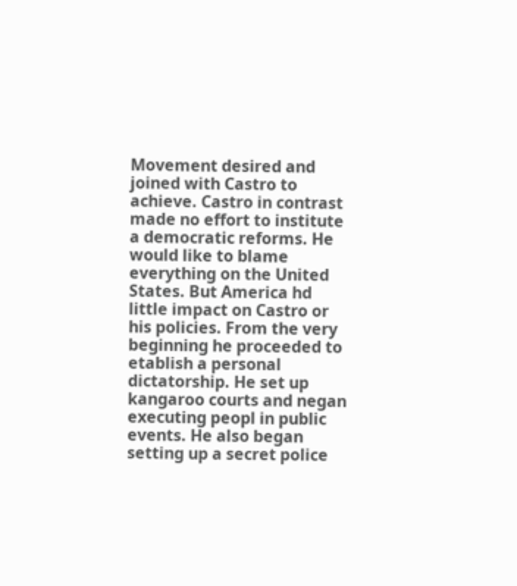Movement desired and joined with Castro to achieve. Castro in contrast made no effort to institute a democratic reforms. He would like to blame everything on the United States. But America hd little impact on Castro or his policies. From the very beginning he proceeded to etablish a personal dictatorship. He set up kangaroo courts and negan executing peopl in public events. He also began setting up a secret police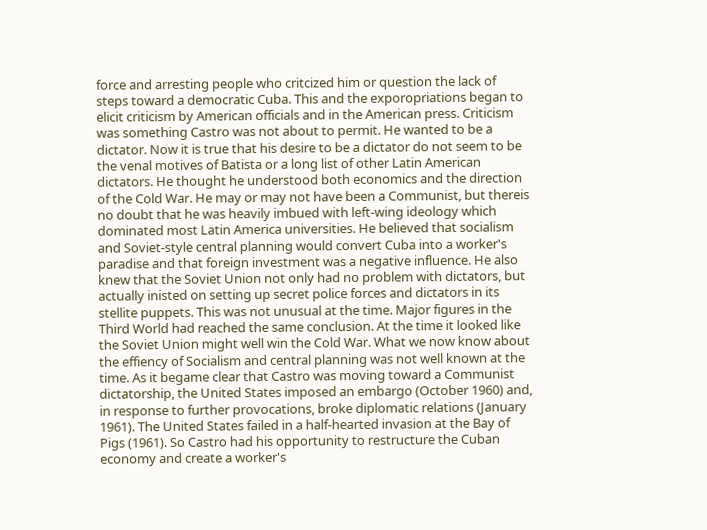force and arresting people who critcized him or question the lack of steps toward a democratic Cuba. This and the exporopriations began to elicit criticism by American officials and in the American press. Criticism was something Castro was not about to permit. He wanted to be a dictator. Now it is true that his desire to be a dictator do not seem to be the venal motives of Batista or a long list of other Latin American dictators. He thought he understood both economics and the direction of the Cold War. He may or may not have been a Communist, but thereis no doubt that he was heavily imbued with left-wing ideology which dominated most Latin America universities. He believed that socialism and Soviet-style central planning would convert Cuba into a worker's paradise and that foreign investment was a negative influence. He also knew that the Soviet Union not only had no problem with dictators, but actually inisted on setting up secret police forces and dictators in its stellite puppets. This was not unusual at the time. Major figures in the Third World had reached the same conclusion. At the time it looked like the Soviet Union might well win the Cold War. What we now know about the effiency of Socialism and central planning was not well known at the time. As it begame clear that Castro was moving toward a Communist dictatorship, the United States imposed an embargo (October 1960) and, in response to further provocations, broke diplomatic relations (January 1961). The United States failed in a half-hearted invasion at the Bay of Pigs (1961). So Castro had his opportunity to restructure the Cuban economy and create a worker's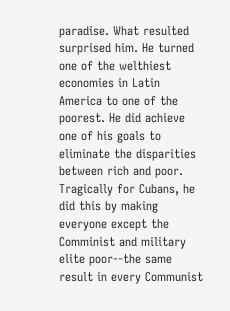paradise. What resulted surprised him. He turned one of the welthiest economies in Latin America to one of the poorest. He did achieve one of his goals to eliminate the disparities between rich and poor. Tragically for Cubans, he did this by making everyone except the Comminist and military elite poor--the same result in every Communist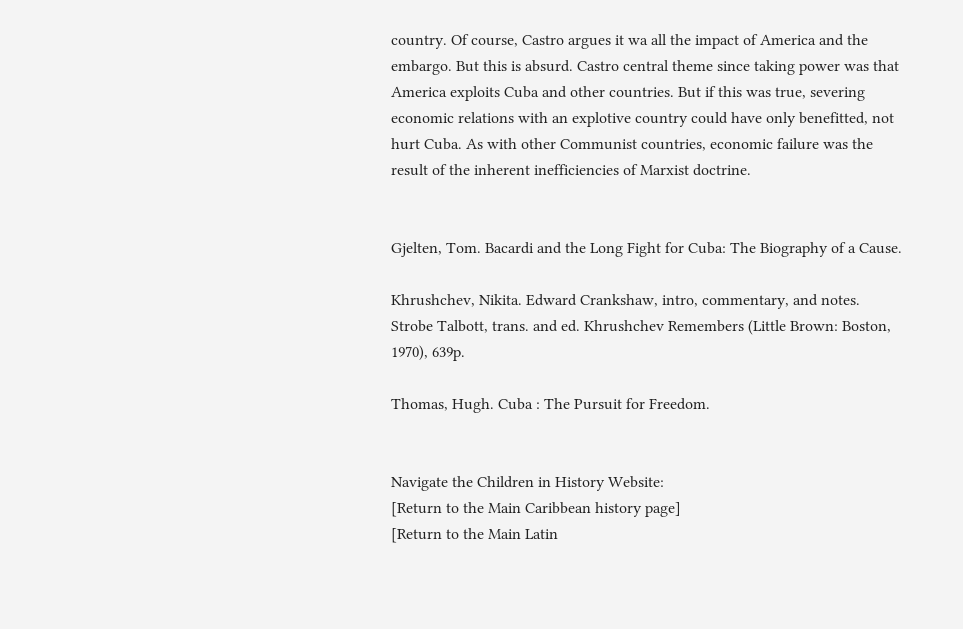country. Of course, Castro argues it wa all the impact of America and the embargo. But this is absurd. Castro central theme since taking power was that America exploits Cuba and other countries. But if this was true, severing economic relations with an explotive country could have only benefitted, not hurt Cuba. As with other Communist countries, economic failure was the result of the inherent inefficiencies of Marxist doctrine.


Gjelten, Tom. Bacardi and the Long Fight for Cuba: The Biography of a Cause.

Khrushchev, Nikita. Edward Crankshaw, intro, commentary, and notes. Strobe Talbott, trans. and ed. Khrushchev Remembers (Little Brown: Boston, 1970), 639p.

Thomas, Hugh. Cuba : The Pursuit for Freedom.


Navigate the Children in History Website:
[Return to the Main Caribbean history page]
[Return to the Main Latin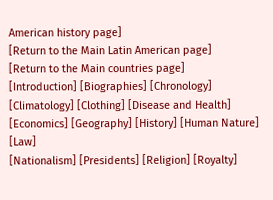American history page]
[Return to the Main Latin American page]
[Return to the Main countries page]
[Introduction] [Biographies] [Chronology] [Climatology] [Clothing] [Disease and Health] [Economics] [Geography] [History] [Human Nature] [Law]
[Nationalism] [Presidents] [Religion] [Royalty]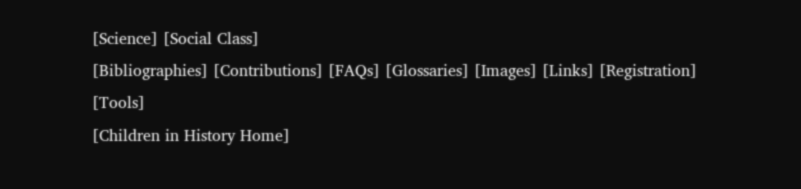[Science] [Social Class]
[Bibliographies] [Contributions] [FAQs] [Glossaries] [Images] [Links] [Registration] [Tools]
[Children in History Home]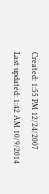Created: 1:55 PM 12/24/2007
Last updated: 1:42 AM 10/9/2014